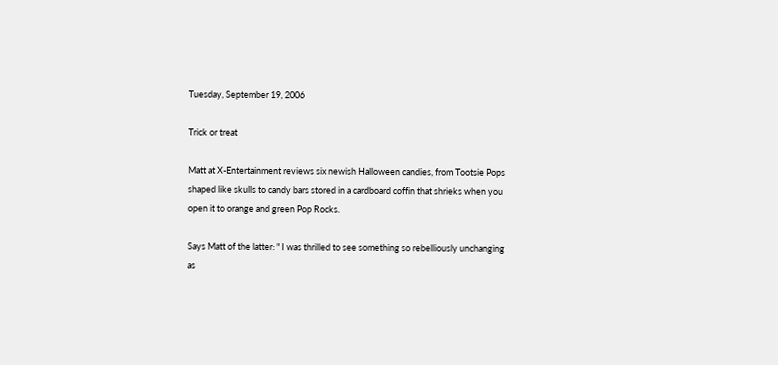Tuesday, September 19, 2006

Trick or treat

Matt at X-Entertainment reviews six newish Halloween candies, from Tootsie Pops shaped like skulls to candy bars stored in a cardboard coffin that shrieks when you open it to orange and green Pop Rocks.

Says Matt of the latter: " I was thrilled to see something so rebelliously unchanging as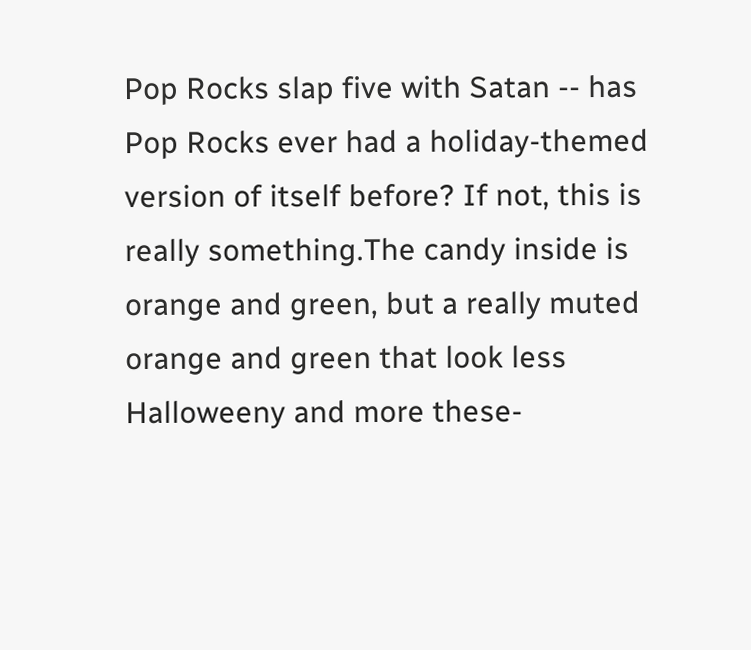Pop Rocks slap five with Satan -- has Pop Rocks ever had a holiday-themed version of itself before? If not, this is really something.The candy inside is orange and green, but a really muted orange and green that look less Halloweeny and more these-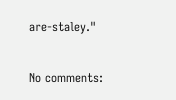are-staley."

No comments: